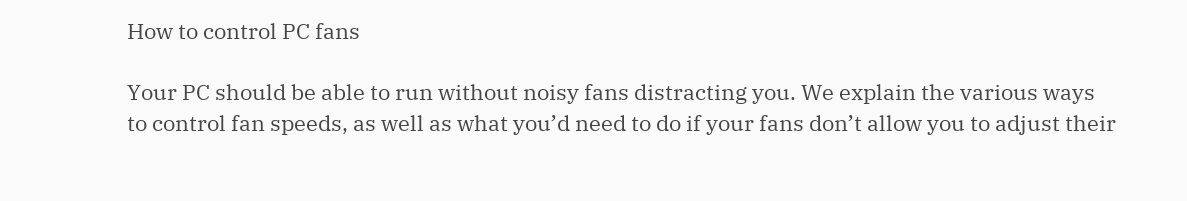How to control PC fans

Your PC should be able to run without noisy fans distracting you. We explain the various ways to control fan speeds, as well as what you’d need to do if your fans don’t allow you to adjust their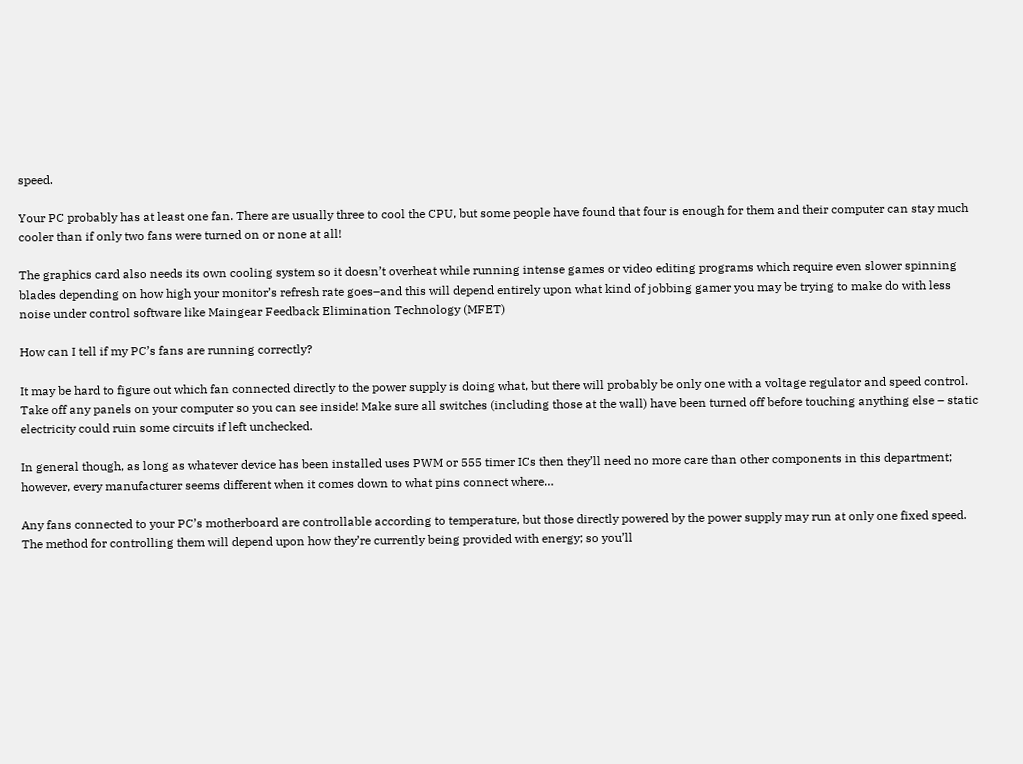speed.

Your PC probably has at least one fan. There are usually three to cool the CPU, but some people have found that four is enough for them and their computer can stay much cooler than if only two fans were turned on or none at all!

The graphics card also needs its own cooling system so it doesn’t overheat while running intense games or video editing programs which require even slower spinning blades depending on how high your monitor’s refresh rate goes–and this will depend entirely upon what kind of jobbing gamer you may be trying to make do with less noise under control software like Maingear Feedback Elimination Technology (MFET)

How can I tell if my PC’s fans are running correctly?

It may be hard to figure out which fan connected directly to the power supply is doing what, but there will probably be only one with a voltage regulator and speed control. Take off any panels on your computer so you can see inside! Make sure all switches (including those at the wall) have been turned off before touching anything else – static electricity could ruin some circuits if left unchecked.

In general though, as long as whatever device has been installed uses PWM or 555 timer ICs then they’ll need no more care than other components in this department; however, every manufacturer seems different when it comes down to what pins connect where…

Any fans connected to your PC’s motherboard are controllable according to temperature, but those directly powered by the power supply may run at only one fixed speed. The method for controlling them will depend upon how they’re currently being provided with energy; so you’ll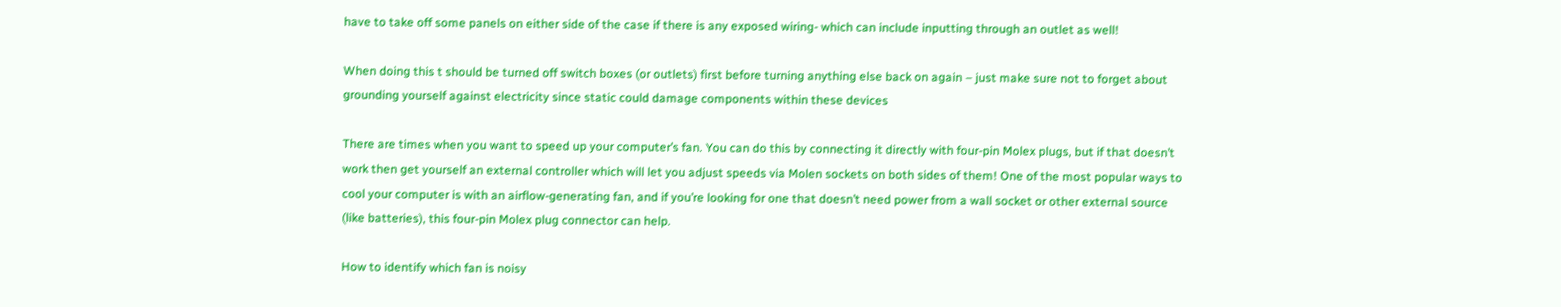have to take off some panels on either side of the case if there is any exposed wiring- which can include inputting through an outlet as well!

When doing this t should be turned off switch boxes (or outlets) first before turning anything else back on again – just make sure not to forget about grounding yourself against electricity since static could damage components within these devices

There are times when you want to speed up your computer’s fan. You can do this by connecting it directly with four-pin Molex plugs, but if that doesn’t work then get yourself an external controller which will let you adjust speeds via Molen sockets on both sides of them! One of the most popular ways to cool your computer is with an airflow-generating fan, and if you’re looking for one that doesn’t need power from a wall socket or other external source (like batteries), this four-pin Molex plug connector can help.

How to identify which fan is noisy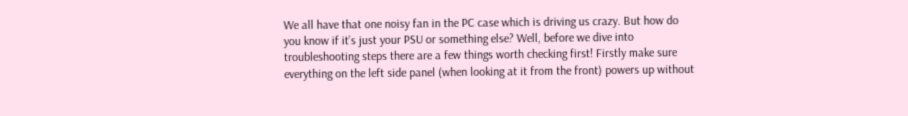We all have that one noisy fan in the PC case which is driving us crazy. But how do you know if it’s just your PSU or something else? Well, before we dive into troubleshooting steps there are a few things worth checking first! Firstly make sure everything on the left side panel (when looking at it from the front) powers up without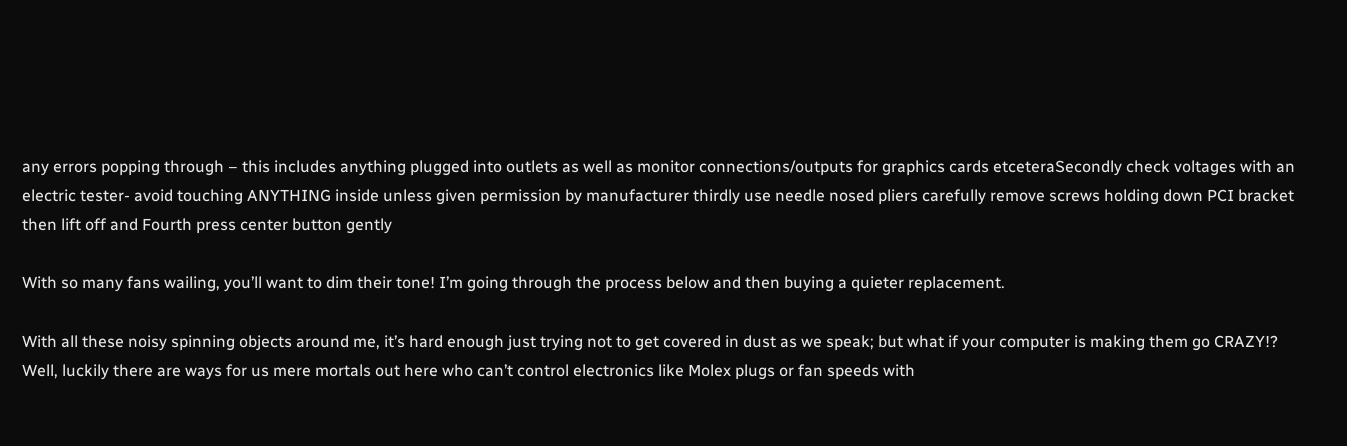any errors popping through – this includes anything plugged into outlets as well as monitor connections/outputs for graphics cards etceteraSecondly check voltages with an electric tester- avoid touching ANYTHING inside unless given permission by manufacturer thirdly use needle nosed pliers carefully remove screws holding down PCI bracket then lift off and Fourth press center button gently

With so many fans wailing, you’ll want to dim their tone! I’m going through the process below and then buying a quieter replacement.

With all these noisy spinning objects around me, it’s hard enough just trying not to get covered in dust as we speak; but what if your computer is making them go CRAZY!? Well, luckily there are ways for us mere mortals out here who can’t control electronics like Molex plugs or fan speeds with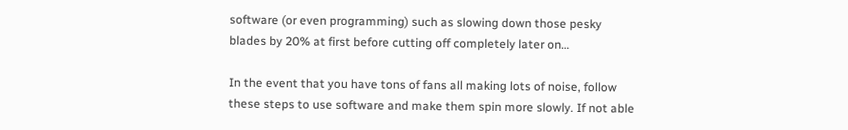software (or even programming) such as slowing down those pesky blades by 20% at first before cutting off completely later on…

In the event that you have tons of fans all making lots of noise, follow these steps to use software and make them spin more slowly. If not able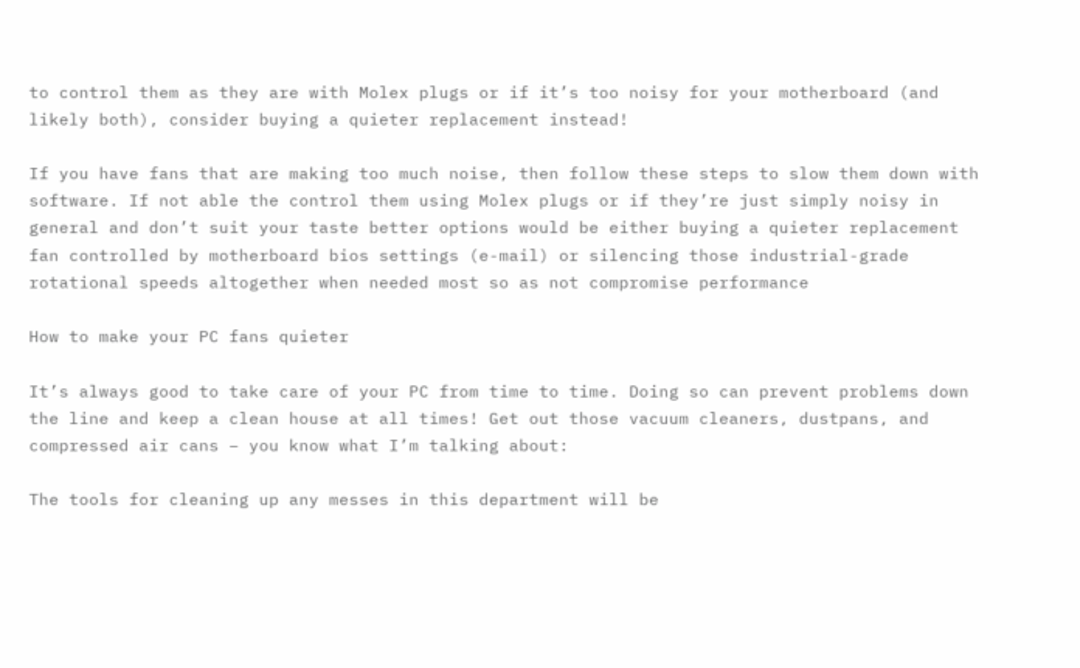to control them as they are with Molex plugs or if it’s too noisy for your motherboard (and likely both), consider buying a quieter replacement instead!

If you have fans that are making too much noise, then follow these steps to slow them down with software. If not able the control them using Molex plugs or if they’re just simply noisy in general and don’t suit your taste better options would be either buying a quieter replacement fan controlled by motherboard bios settings (e-mail) or silencing those industrial-grade rotational speeds altogether when needed most so as not compromise performance

How to make your PC fans quieter

It’s always good to take care of your PC from time to time. Doing so can prevent problems down the line and keep a clean house at all times! Get out those vacuum cleaners, dustpans, and compressed air cans – you know what I’m talking about:

The tools for cleaning up any messes in this department will be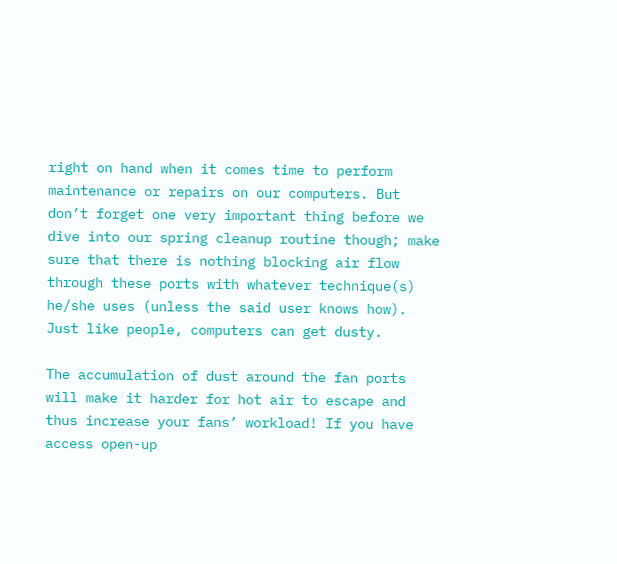right on hand when it comes time to perform maintenance or repairs on our computers. But don’t forget one very important thing before we dive into our spring cleanup routine though; make sure that there is nothing blocking air flow through these ports with whatever technique(s) he/she uses (unless the said user knows how). Just like people, computers can get dusty.

The accumulation of dust around the fan ports will make it harder for hot air to escape and thus increase your fans’ workload! If you have access open-up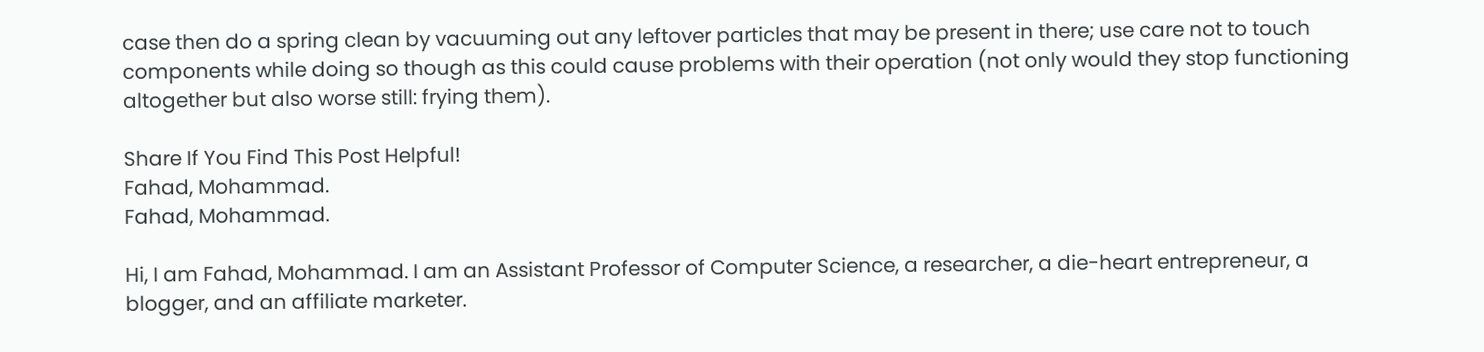case then do a spring clean by vacuuming out any leftover particles that may be present in there; use care not to touch components while doing so though as this could cause problems with their operation (not only would they stop functioning altogether but also worse still: frying them).

Share If You Find This Post Helpful!
Fahad, Mohammad.
Fahad, Mohammad.

Hi, I am Fahad, Mohammad. I am an Assistant Professor of Computer Science, a researcher, a die-heart entrepreneur, a blogger, and an affiliate marketer.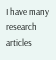I have many research articles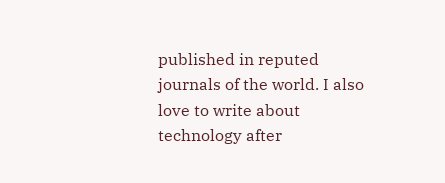published in reputed journals of the world. I also love to write about technology after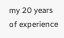my 20 years of experience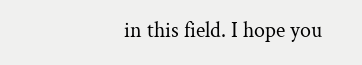in this field. I hope you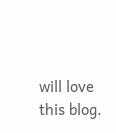will love this blog.